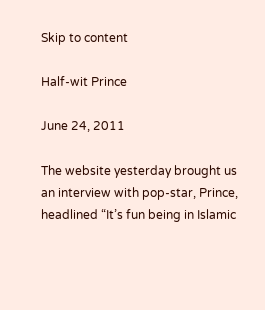Skip to content

Half-wit Prince

June 24, 2011

The website yesterday brought us an interview with pop-star, Prince, headlined “It’s fun being in Islamic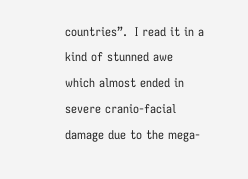countries”.  I read it in a kind of stunned awe which almost ended in severe cranio-facial damage due to the mega-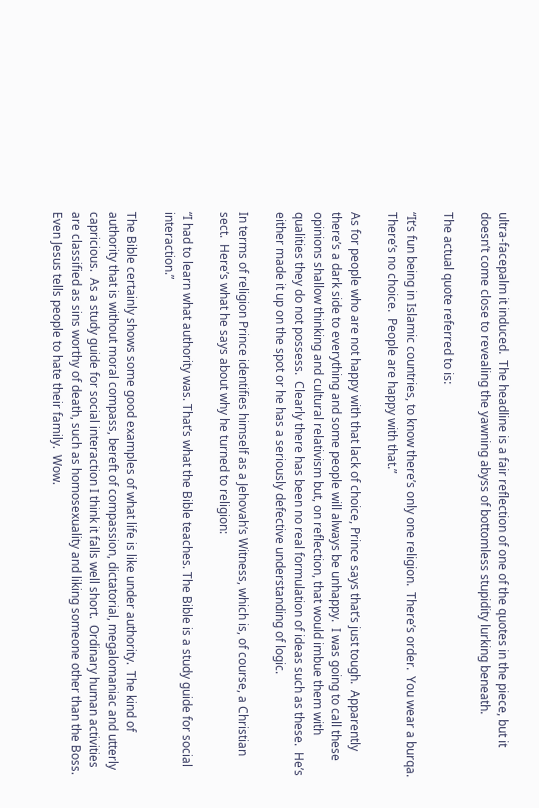ultra-facepalm it induced.  The headline is a fair reflection of one of the quotes in the piece, but it doesn’t come close to revealing the yawning abyss of bottomless stupidity lurking beneath.

The actual quote referred to is:

“It’s fun being in Islamic countries, to know there’s only one religion.  There’s order.  You wear a burqa.  There’s no choice.  People are happy with that.”

As for people who are not happy with that lack of choice, Prince says that’s just tough.  Apparently there’s a dark side to everything and some people will always be unhappy.  I was going to call these opinions shallow thinking and cultural relativism but, on reflection, that would imbue them with qualities they do not possess.  Clearly there has been no real formulation of ideas such as these.  He’s either made it up on the spot or he has a seriously defective understanding of logic.

In terms of religion Prince identifies himself as a Jehovah’s Witness, which is, of course, a Christian sect.  Here’s what he says about why he turned to religion:

“I had to learn what authority was. That’s what the Bible teaches. The Bible is a study guide for social interaction.”

The Bible certainly shows some good examples of what life is like under authority.  The kind of authority that is without moral compass, bereft of compassion, dictatorial, megalomaniac and utterly capricious.  As a study guide for social interaction I think it falls well short.  Ordinary human activities are classified as sins worthy of death, such as homosexuality and liking someone other than the Boss.  Even Jesus tells people to hate their family.  Wow.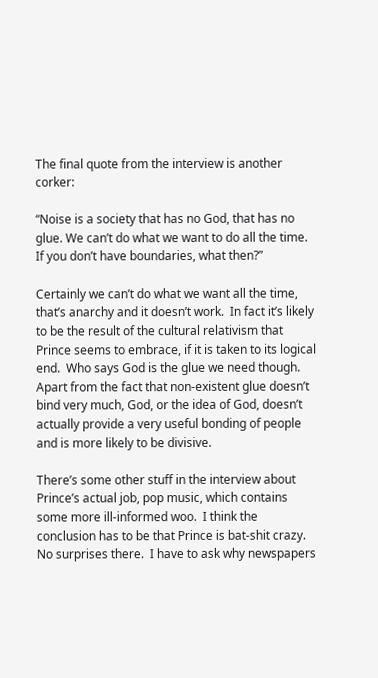The final quote from the interview is another corker:

“Noise is a society that has no God, that has no glue. We can’t do what we want to do all the time. If you don’t have boundaries, what then?”

Certainly we can’t do what we want all the time, that’s anarchy and it doesn’t work.  In fact it’s likely to be the result of the cultural relativism that Prince seems to embrace, if it is taken to its logical end.  Who says God is the glue we need though.  Apart from the fact that non-existent glue doesn’t bind very much, God, or the idea of God, doesn’t actually provide a very useful bonding of people and is more likely to be divisive.

There’s some other stuff in the interview about Prince’s actual job, pop music, which contains some more ill-informed woo.  I think the conclusion has to be that Prince is bat-shit crazy.  No surprises there.  I have to ask why newspapers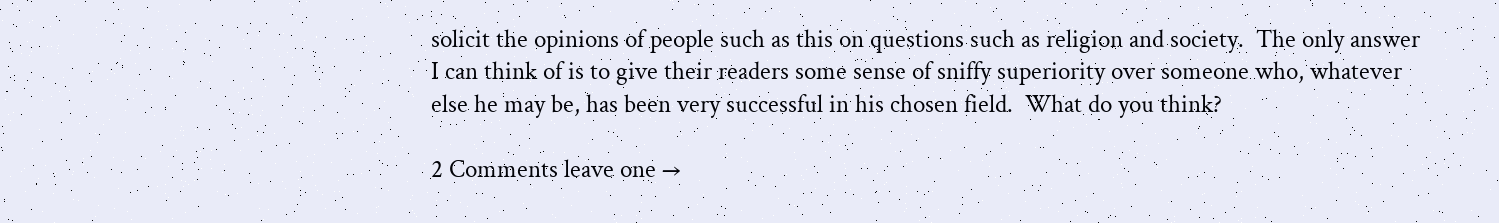solicit the opinions of people such as this on questions such as religion and society.  The only answer I can think of is to give their readers some sense of sniffy superiority over someone who, whatever else he may be, has been very successful in his chosen field.  What do you think?

2 Comments leave one →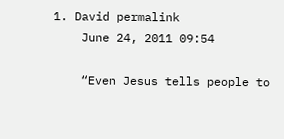1. David permalink
    June 24, 2011 09:54

    “Even Jesus tells people to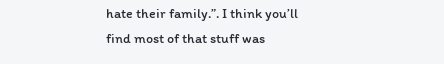hate their family.”. I think you’ll find most of that stuff was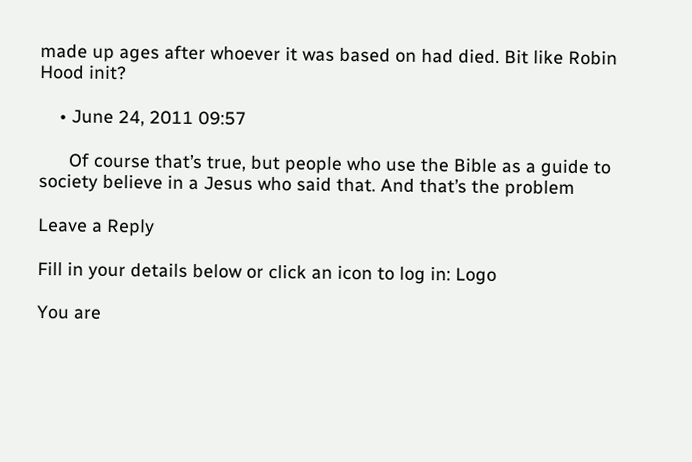made up ages after whoever it was based on had died. Bit like Robin Hood init?

    • June 24, 2011 09:57

      Of course that’s true, but people who use the Bible as a guide to society believe in a Jesus who said that. And that’s the problem

Leave a Reply

Fill in your details below or click an icon to log in: Logo

You are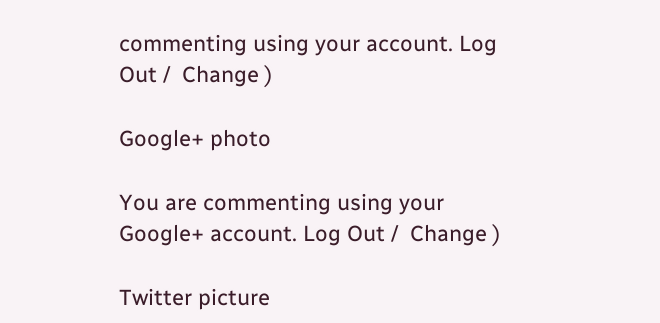commenting using your account. Log Out /  Change )

Google+ photo

You are commenting using your Google+ account. Log Out /  Change )

Twitter picture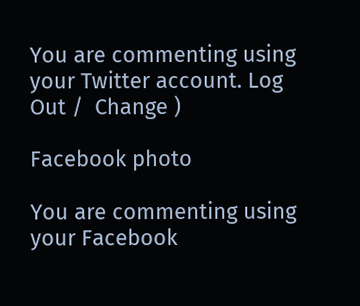You are commenting using your Twitter account. Log Out /  Change )

Facebook photo

You are commenting using your Facebook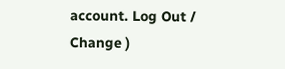account. Log Out /  Change )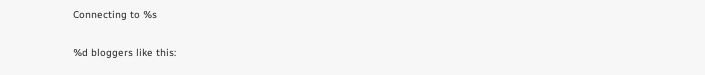Connecting to %s

%d bloggers like this: